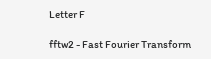Letter F

fftw2 - Fast Fourier Transform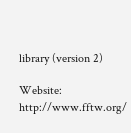library (version 2)

Website: http://www.fftw.org/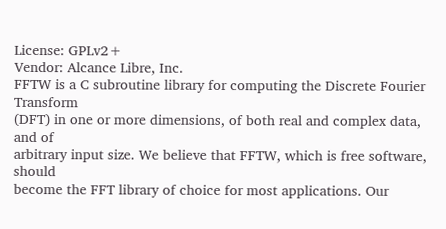License: GPLv2+
Vendor: Alcance Libre, Inc.
FFTW is a C subroutine library for computing the Discrete Fourier Transform
(DFT) in one or more dimensions, of both real and complex data, and of
arbitrary input size. We believe that FFTW, which is free software, should
become the FFT library of choice for most applications. Our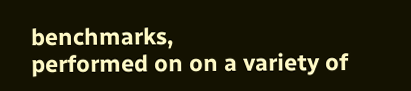benchmarks,
performed on on a variety of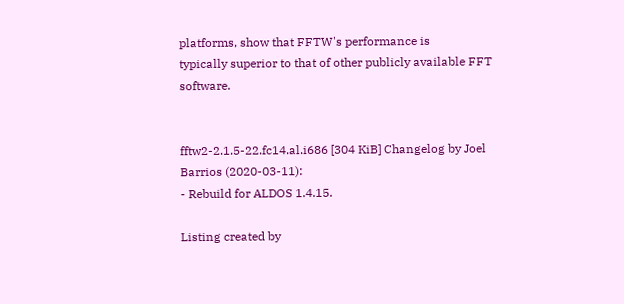platforms, show that FFTW's performance is
typically superior to that of other publicly available FFT software.


fftw2-2.1.5-22.fc14.al.i686 [304 KiB] Changelog by Joel Barrios (2020-03-11):
- Rebuild for ALDOS 1.4.15.

Listing created by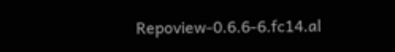Repoview-0.6.6-6.fc14.al